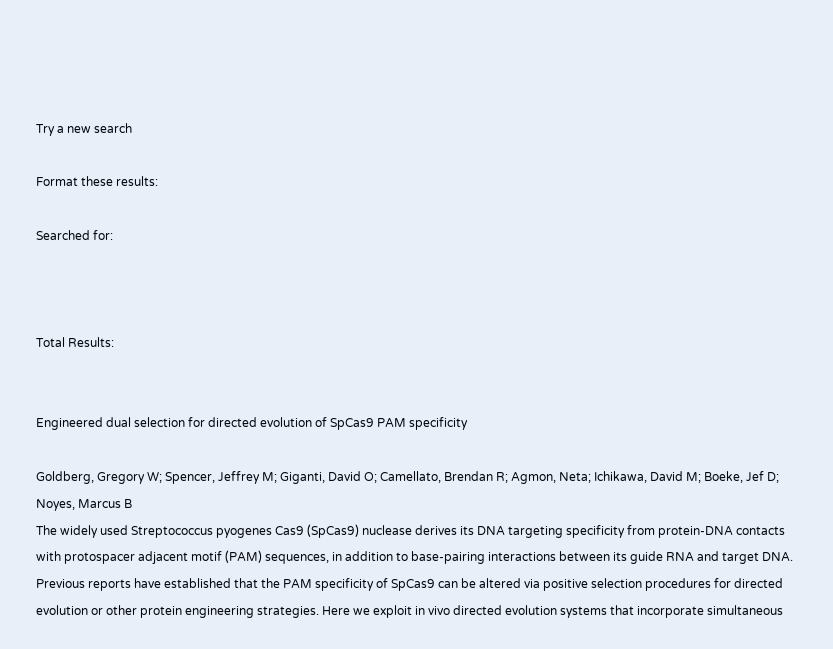Try a new search

Format these results:

Searched for:



Total Results:


Engineered dual selection for directed evolution of SpCas9 PAM specificity

Goldberg, Gregory W; Spencer, Jeffrey M; Giganti, David O; Camellato, Brendan R; Agmon, Neta; Ichikawa, David M; Boeke, Jef D; Noyes, Marcus B
The widely used Streptococcus pyogenes Cas9 (SpCas9) nuclease derives its DNA targeting specificity from protein-DNA contacts with protospacer adjacent motif (PAM) sequences, in addition to base-pairing interactions between its guide RNA and target DNA. Previous reports have established that the PAM specificity of SpCas9 can be altered via positive selection procedures for directed evolution or other protein engineering strategies. Here we exploit in vivo directed evolution systems that incorporate simultaneous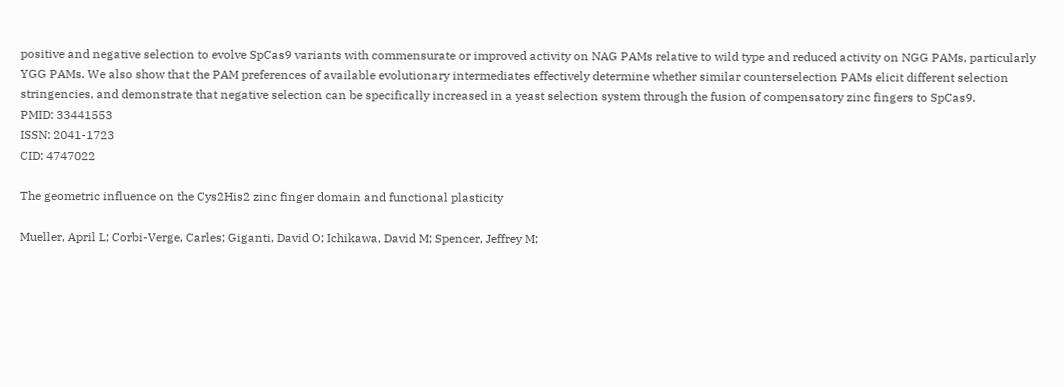positive and negative selection to evolve SpCas9 variants with commensurate or improved activity on NAG PAMs relative to wild type and reduced activity on NGG PAMs, particularly YGG PAMs. We also show that the PAM preferences of available evolutionary intermediates effectively determine whether similar counterselection PAMs elicit different selection stringencies, and demonstrate that negative selection can be specifically increased in a yeast selection system through the fusion of compensatory zinc fingers to SpCas9.
PMID: 33441553
ISSN: 2041-1723
CID: 4747022

The geometric influence on the Cys2His2 zinc finger domain and functional plasticity

Mueller, April L; Corbi-Verge, Carles; Giganti, David O; Ichikawa, David M; Spencer, Jeffrey M;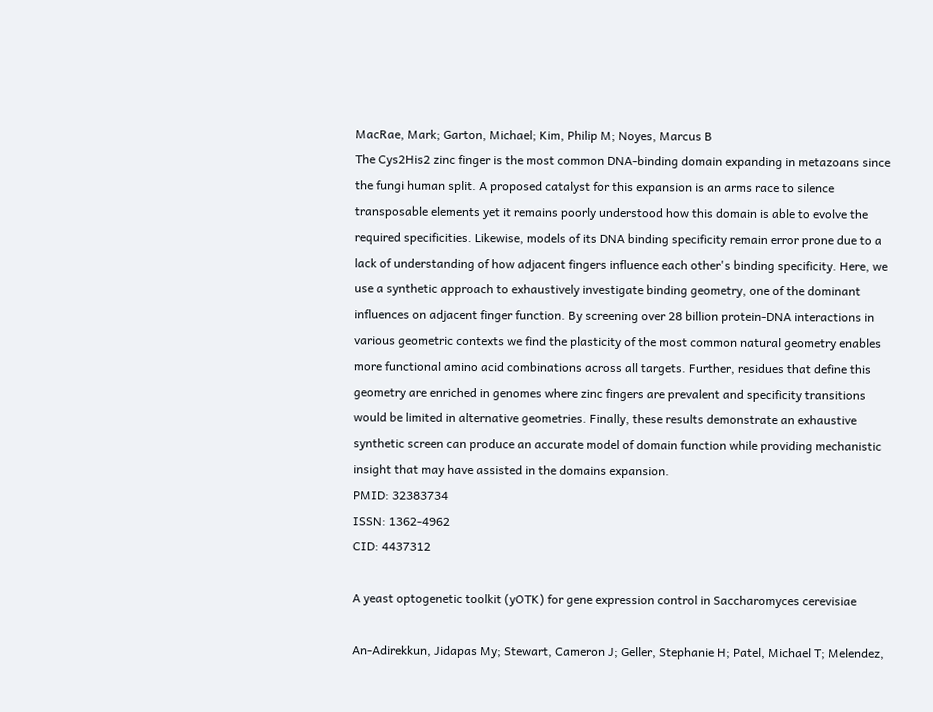MacRae, Mark; Garton, Michael; Kim, Philip M; Noyes, Marcus B
The Cys2His2 zinc finger is the most common DNA-binding domain expanding in metazoans since the fungi human split. A proposed catalyst for this expansion is an arms race to silence transposable elements yet it remains poorly understood how this domain is able to evolve the required specificities. Likewise, models of its DNA binding specificity remain error prone due to a lack of understanding of how adjacent fingers influence each other's binding specificity. Here, we use a synthetic approach to exhaustively investigate binding geometry, one of the dominant influences on adjacent finger function. By screening over 28 billion protein-DNA interactions in various geometric contexts we find the plasticity of the most common natural geometry enables more functional amino acid combinations across all targets. Further, residues that define this geometry are enriched in genomes where zinc fingers are prevalent and specificity transitions would be limited in alternative geometries. Finally, these results demonstrate an exhaustive synthetic screen can produce an accurate model of domain function while providing mechanistic insight that may have assisted in the domains expansion.
PMID: 32383734
ISSN: 1362-4962
CID: 4437312

A yeast optogenetic toolkit (yOTK) for gene expression control in Saccharomyces cerevisiae

An-Adirekkun, Jidapas My; Stewart, Cameron J; Geller, Stephanie H; Patel, Michael T; Melendez,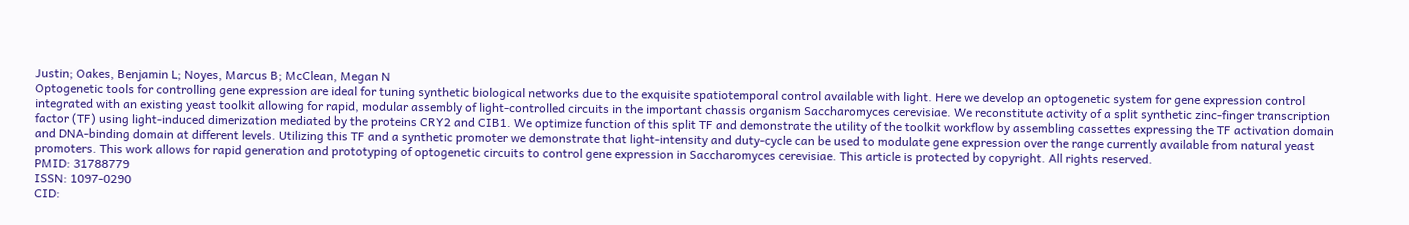Justin; Oakes, Benjamin L; Noyes, Marcus B; McClean, Megan N
Optogenetic tools for controlling gene expression are ideal for tuning synthetic biological networks due to the exquisite spatiotemporal control available with light. Here we develop an optogenetic system for gene expression control integrated with an existing yeast toolkit allowing for rapid, modular assembly of light-controlled circuits in the important chassis organism Saccharomyces cerevisiae. We reconstitute activity of a split synthetic zinc-finger transcription factor (TF) using light-induced dimerization mediated by the proteins CRY2 and CIB1. We optimize function of this split TF and demonstrate the utility of the toolkit workflow by assembling cassettes expressing the TF activation domain and DNA-binding domain at different levels. Utilizing this TF and a synthetic promoter we demonstrate that light-intensity and duty-cycle can be used to modulate gene expression over the range currently available from natural yeast promoters. This work allows for rapid generation and prototyping of optogenetic circuits to control gene expression in Saccharomyces cerevisiae. This article is protected by copyright. All rights reserved.
PMID: 31788779
ISSN: 1097-0290
CID: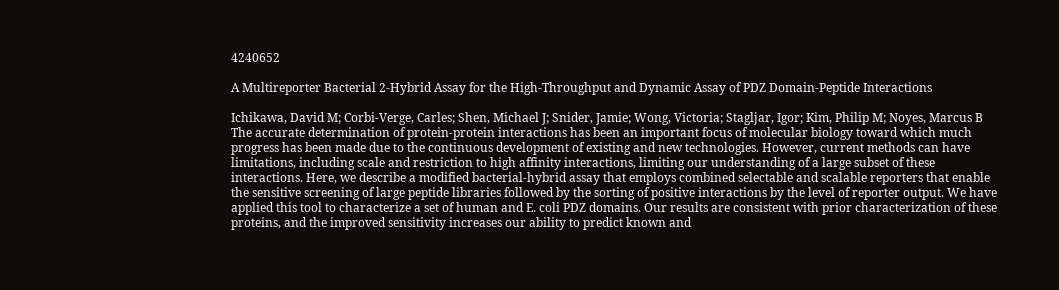4240652

A Multireporter Bacterial 2-Hybrid Assay for the High-Throughput and Dynamic Assay of PDZ Domain-Peptide Interactions

Ichikawa, David M; Corbi-Verge, Carles; Shen, Michael J; Snider, Jamie; Wong, Victoria; Stagljar, Igor; Kim, Philip M; Noyes, Marcus B
The accurate determination of protein-protein interactions has been an important focus of molecular biology toward which much progress has been made due to the continuous development of existing and new technologies. However, current methods can have limitations, including scale and restriction to high affinity interactions, limiting our understanding of a large subset of these interactions. Here, we describe a modified bacterial-hybrid assay that employs combined selectable and scalable reporters that enable the sensitive screening of large peptide libraries followed by the sorting of positive interactions by the level of reporter output. We have applied this tool to characterize a set of human and E. coli PDZ domains. Our results are consistent with prior characterization of these proteins, and the improved sensitivity increases our ability to predict known and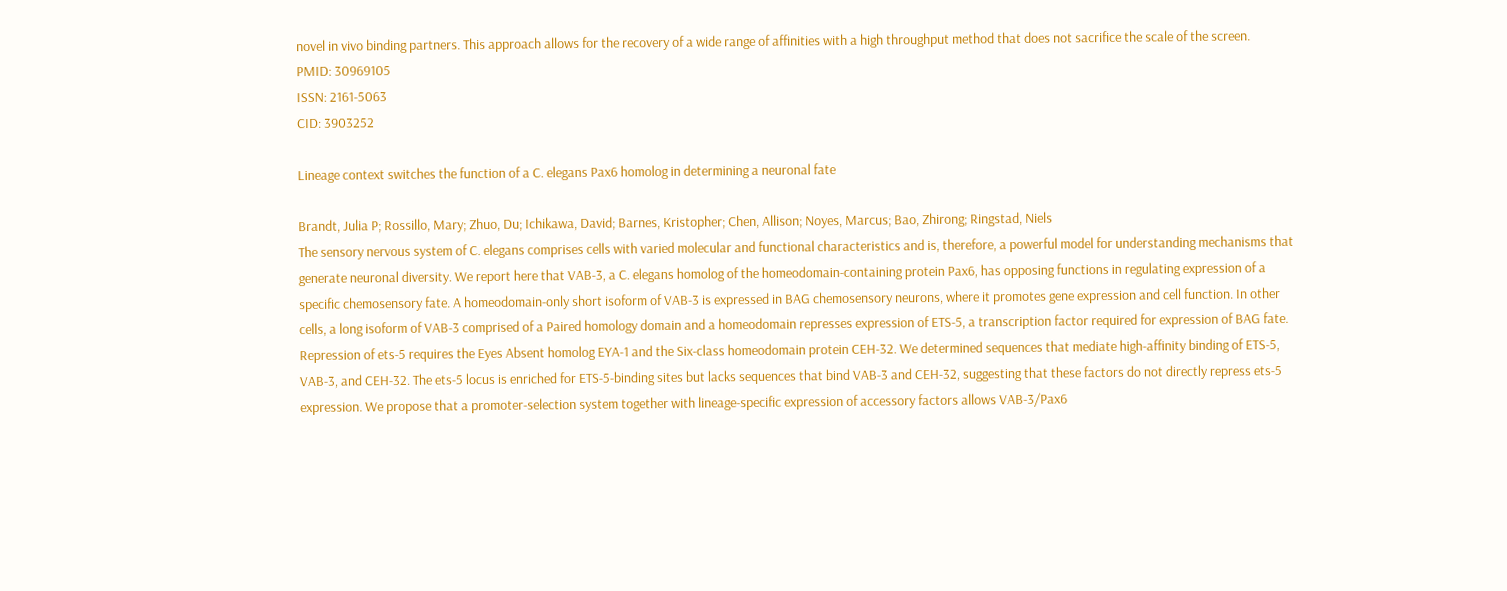novel in vivo binding partners. This approach allows for the recovery of a wide range of affinities with a high throughput method that does not sacrifice the scale of the screen.
PMID: 30969105
ISSN: 2161-5063
CID: 3903252

Lineage context switches the function of a C. elegans Pax6 homolog in determining a neuronal fate

Brandt, Julia P; Rossillo, Mary; Zhuo, Du; Ichikawa, David; Barnes, Kristopher; Chen, Allison; Noyes, Marcus; Bao, Zhirong; Ringstad, Niels
The sensory nervous system of C. elegans comprises cells with varied molecular and functional characteristics and is, therefore, a powerful model for understanding mechanisms that generate neuronal diversity. We report here that VAB-3, a C. elegans homolog of the homeodomain-containing protein Pax6, has opposing functions in regulating expression of a specific chemosensory fate. A homeodomain-only short isoform of VAB-3 is expressed in BAG chemosensory neurons, where it promotes gene expression and cell function. In other cells, a long isoform of VAB-3 comprised of a Paired homology domain and a homeodomain represses expression of ETS-5, a transcription factor required for expression of BAG fate. Repression of ets-5 requires the Eyes Absent homolog EYA-1 and the Six-class homeodomain protein CEH-32. We determined sequences that mediate high-affinity binding of ETS-5, VAB-3, and CEH-32. The ets-5 locus is enriched for ETS-5-binding sites but lacks sequences that bind VAB-3 and CEH-32, suggesting that these factors do not directly repress ets-5 expression. We propose that a promoter-selection system together with lineage-specific expression of accessory factors allows VAB-3/Pax6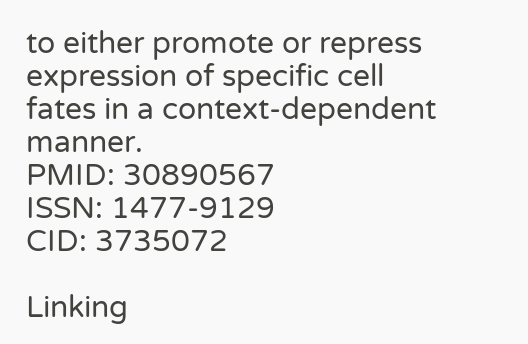to either promote or repress expression of specific cell fates in a context-dependent manner.
PMID: 30890567
ISSN: 1477-9129
CID: 3735072

Linking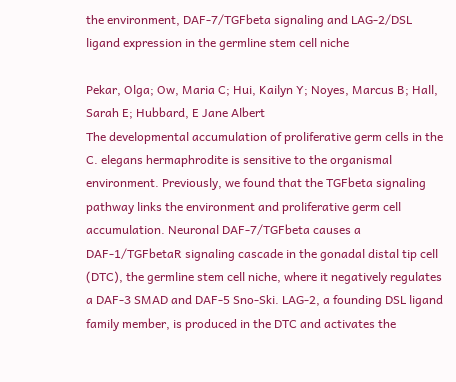the environment, DAF-7/TGFbeta signaling and LAG-2/DSL ligand expression in the germline stem cell niche

Pekar, Olga; Ow, Maria C; Hui, Kailyn Y; Noyes, Marcus B; Hall, Sarah E; Hubbard, E Jane Albert
The developmental accumulation of proliferative germ cells in the C. elegans hermaphrodite is sensitive to the organismal environment. Previously, we found that the TGFbeta signaling pathway links the environment and proliferative germ cell accumulation. Neuronal DAF-7/TGFbeta causes a DAF-1/TGFbetaR signaling cascade in the gonadal distal tip cell (DTC), the germline stem cell niche, where it negatively regulates a DAF-3 SMAD and DAF-5 Sno-Ski. LAG-2, a founding DSL ligand family member, is produced in the DTC and activates the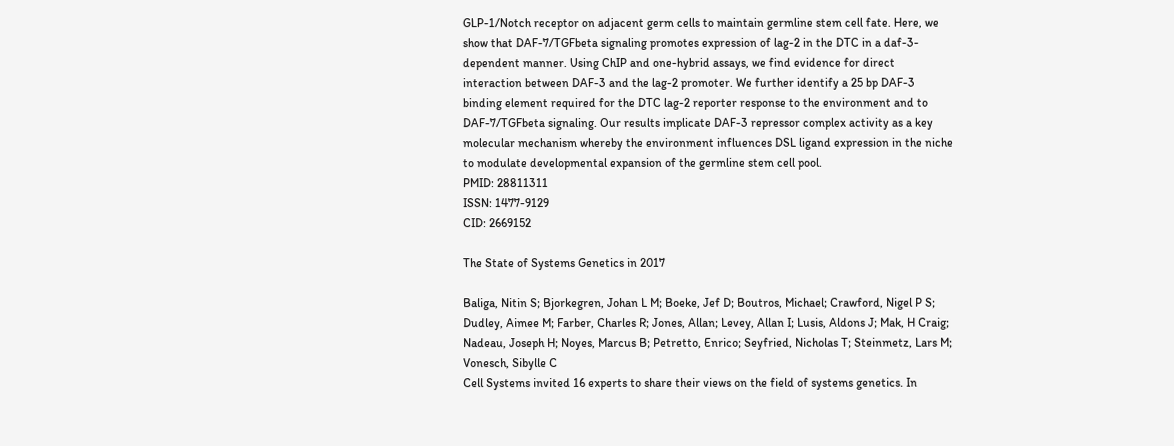GLP-1/Notch receptor on adjacent germ cells to maintain germline stem cell fate. Here, we show that DAF-7/TGFbeta signaling promotes expression of lag-2 in the DTC in a daf-3-dependent manner. Using ChIP and one-hybrid assays, we find evidence for direct interaction between DAF-3 and the lag-2 promoter. We further identify a 25 bp DAF-3 binding element required for the DTC lag-2 reporter response to the environment and to DAF-7/TGFbeta signaling. Our results implicate DAF-3 repressor complex activity as a key molecular mechanism whereby the environment influences DSL ligand expression in the niche to modulate developmental expansion of the germline stem cell pool.
PMID: 28811311
ISSN: 1477-9129
CID: 2669152

The State of Systems Genetics in 2017

Baliga, Nitin S; Bjorkegren, Johan L M; Boeke, Jef D; Boutros, Michael; Crawford, Nigel P S; Dudley, Aimee M; Farber, Charles R; Jones, Allan; Levey, Allan I; Lusis, Aldons J; Mak, H Craig; Nadeau, Joseph H; Noyes, Marcus B; Petretto, Enrico; Seyfried, Nicholas T; Steinmetz, Lars M; Vonesch, Sibylle C
Cell Systems invited 16 experts to share their views on the field of systems genetics. In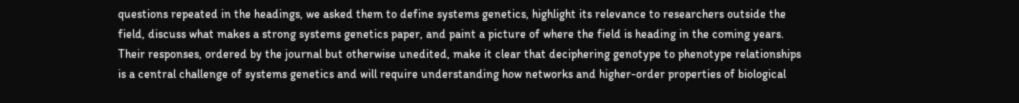questions repeated in the headings, we asked them to define systems genetics, highlight its relevance to researchers outside the field, discuss what makes a strong systems genetics paper, and paint a picture of where the field is heading in the coming years. Their responses, ordered by the journal but otherwise unedited, make it clear that deciphering genotype to phenotype relationships is a central challenge of systems genetics and will require understanding how networks and higher-order properties of biological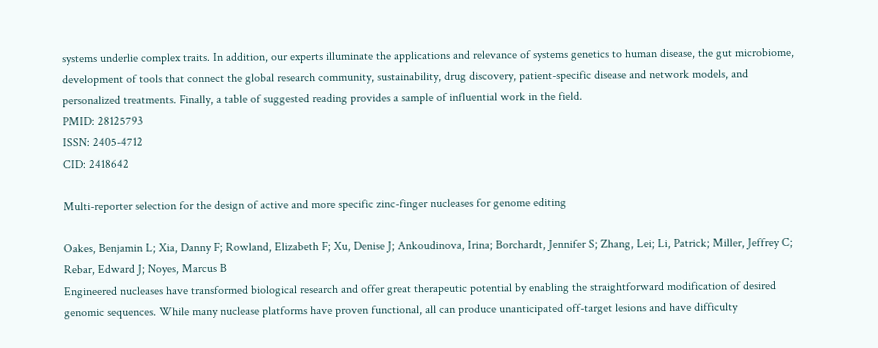systems underlie complex traits. In addition, our experts illuminate the applications and relevance of systems genetics to human disease, the gut microbiome, development of tools that connect the global research community, sustainability, drug discovery, patient-specific disease and network models, and personalized treatments. Finally, a table of suggested reading provides a sample of influential work in the field.
PMID: 28125793
ISSN: 2405-4712
CID: 2418642

Multi-reporter selection for the design of active and more specific zinc-finger nucleases for genome editing

Oakes, Benjamin L; Xia, Danny F; Rowland, Elizabeth F; Xu, Denise J; Ankoudinova, Irina; Borchardt, Jennifer S; Zhang, Lei; Li, Patrick; Miller, Jeffrey C; Rebar, Edward J; Noyes, Marcus B
Engineered nucleases have transformed biological research and offer great therapeutic potential by enabling the straightforward modification of desired genomic sequences. While many nuclease platforms have proven functional, all can produce unanticipated off-target lesions and have difficulty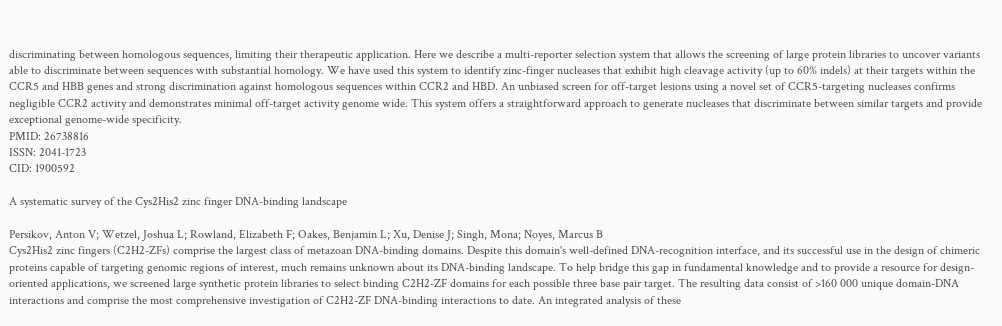discriminating between homologous sequences, limiting their therapeutic application. Here we describe a multi-reporter selection system that allows the screening of large protein libraries to uncover variants able to discriminate between sequences with substantial homology. We have used this system to identify zinc-finger nucleases that exhibit high cleavage activity (up to 60% indels) at their targets within the CCR5 and HBB genes and strong discrimination against homologous sequences within CCR2 and HBD. An unbiased screen for off-target lesions using a novel set of CCR5-targeting nucleases confirms negligible CCR2 activity and demonstrates minimal off-target activity genome wide. This system offers a straightforward approach to generate nucleases that discriminate between similar targets and provide exceptional genome-wide specificity.
PMID: 26738816
ISSN: 2041-1723
CID: 1900592

A systematic survey of the Cys2His2 zinc finger DNA-binding landscape

Persikov, Anton V; Wetzel, Joshua L; Rowland, Elizabeth F; Oakes, Benjamin L; Xu, Denise J; Singh, Mona; Noyes, Marcus B
Cys2His2 zinc fingers (C2H2-ZFs) comprise the largest class of metazoan DNA-binding domains. Despite this domain's well-defined DNA-recognition interface, and its successful use in the design of chimeric proteins capable of targeting genomic regions of interest, much remains unknown about its DNA-binding landscape. To help bridge this gap in fundamental knowledge and to provide a resource for design-oriented applications, we screened large synthetic protein libraries to select binding C2H2-ZF domains for each possible three base pair target. The resulting data consist of >160 000 unique domain-DNA interactions and comprise the most comprehensive investigation of C2H2-ZF DNA-binding interactions to date. An integrated analysis of these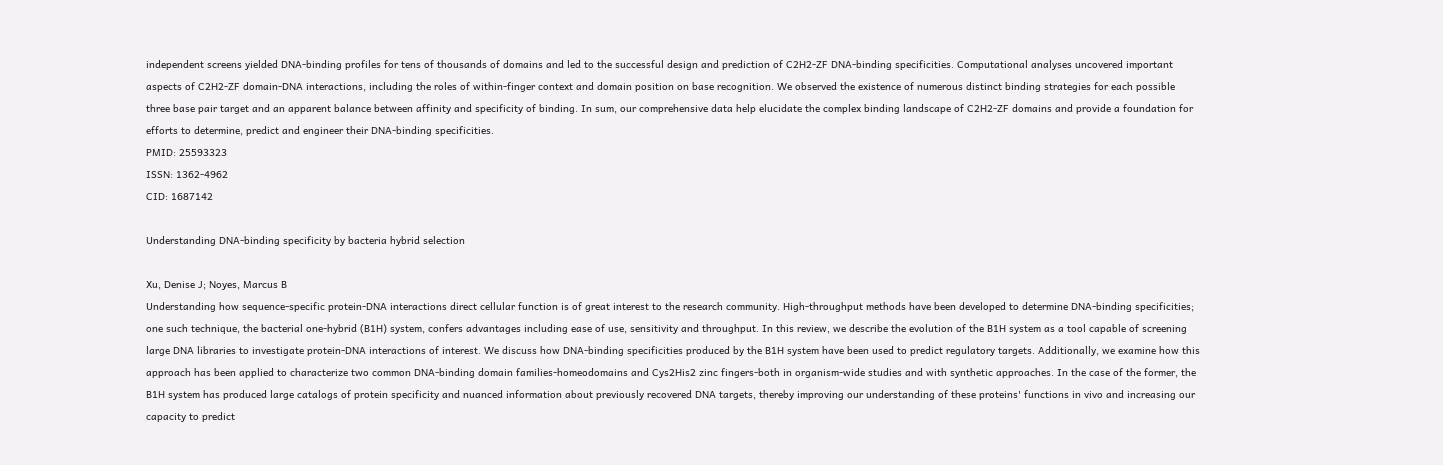independent screens yielded DNA-binding profiles for tens of thousands of domains and led to the successful design and prediction of C2H2-ZF DNA-binding specificities. Computational analyses uncovered important aspects of C2H2-ZF domain-DNA interactions, including the roles of within-finger context and domain position on base recognition. We observed the existence of numerous distinct binding strategies for each possible three base pair target and an apparent balance between affinity and specificity of binding. In sum, our comprehensive data help elucidate the complex binding landscape of C2H2-ZF domains and provide a foundation for efforts to determine, predict and engineer their DNA-binding specificities.
PMID: 25593323
ISSN: 1362-4962
CID: 1687142

Understanding DNA-binding specificity by bacteria hybrid selection

Xu, Denise J; Noyes, Marcus B
Understanding how sequence-specific protein-DNA interactions direct cellular function is of great interest to the research community. High-throughput methods have been developed to determine DNA-binding specificities; one such technique, the bacterial one-hybrid (B1H) system, confers advantages including ease of use, sensitivity and throughput. In this review, we describe the evolution of the B1H system as a tool capable of screening large DNA libraries to investigate protein-DNA interactions of interest. We discuss how DNA-binding specificities produced by the B1H system have been used to predict regulatory targets. Additionally, we examine how this approach has been applied to characterize two common DNA-binding domain families-homeodomains and Cys2His2 zinc fingers-both in organism-wide studies and with synthetic approaches. In the case of the former, the B1H system has produced large catalogs of protein specificity and nuanced information about previously recovered DNA targets, thereby improving our understanding of these proteins' functions in vivo and increasing our capacity to predict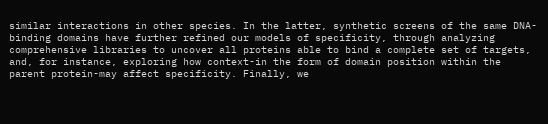similar interactions in other species. In the latter, synthetic screens of the same DNA-binding domains have further refined our models of specificity, through analyzing comprehensive libraries to uncover all proteins able to bind a complete set of targets, and, for instance, exploring how context-in the form of domain position within the parent protein-may affect specificity. Finally, we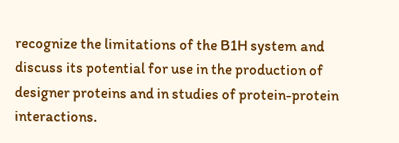recognize the limitations of the B1H system and discuss its potential for use in the production of designer proteins and in studies of protein-protein interactions.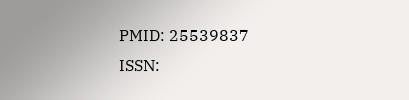PMID: 25539837
ISSN: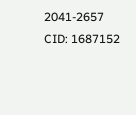2041-2657
CID: 1687152